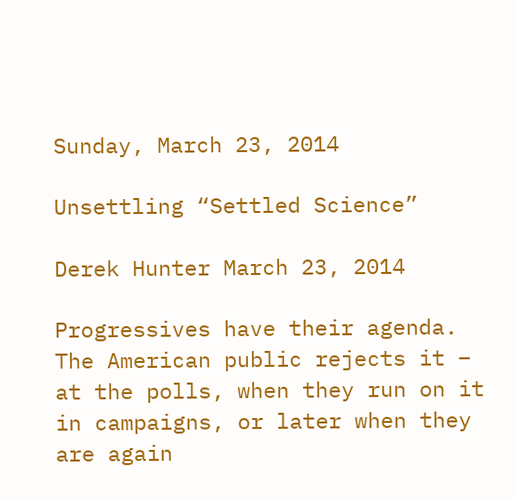Sunday, March 23, 2014

Unsettling “Settled Science”

Derek Hunter March 23, 2014

Progressives have their agenda. The American public rejects it – at the polls, when they run on it in campaigns, or later when they are again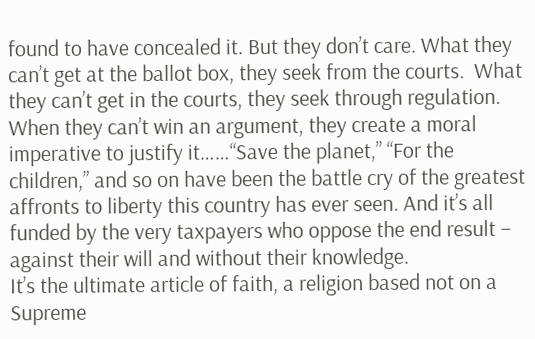found to have concealed it. But they don’t care. What they can’t get at the ballot box, they seek from the courts.  What they can’t get in the courts, they seek through regulation. When they can’t win an argument, they create a moral imperative to justify it……“Save the planet,” “For the children,” and so on have been the battle cry of the greatest affronts to liberty this country has ever seen. And it’s all funded by the very taxpayers who oppose the end result – against their will and without their knowledge.
It’s the ultimate article of faith, a religion based not on a Supreme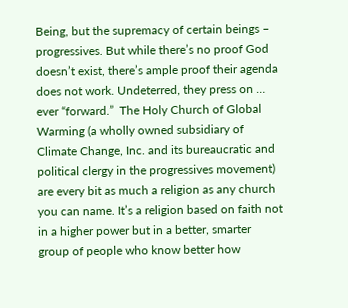Being, but the supremacy of certain beings – progressives. But while there’s no proof God doesn’t exist, there’s ample proof their agenda does not work. Undeterred, they press on … ever “forward.”  The Holy Church of Global Warming (a wholly owned subsidiary of Climate Change, Inc. and its bureaucratic and political clergy in the progressives movement) are every bit as much a religion as any church you can name. It’s a religion based on faith not in a higher power but in a better, smarter group of people who know better how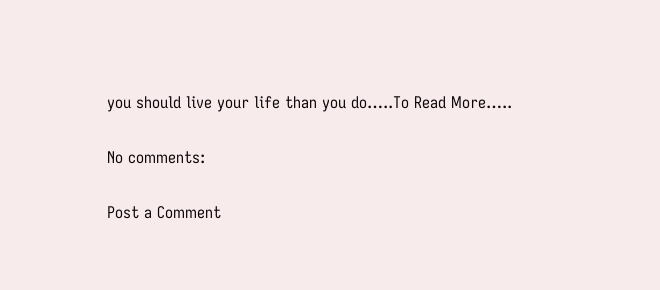you should live your life than you do…..To Read More…..

No comments:

Post a Comment